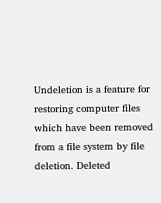Undeletion is a feature for restoring computer files which have been removed from a file system by file deletion. Deleted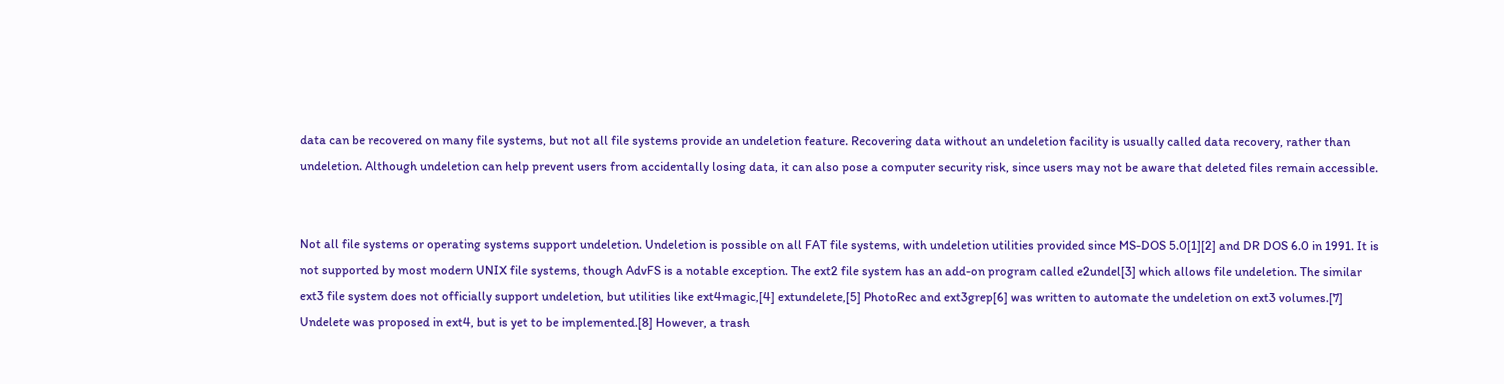data can be recovered on many file systems, but not all file systems provide an undeletion feature. Recovering data without an undeletion facility is usually called data recovery, rather than undeletion. Although undeletion can help prevent users from accidentally losing data, it can also pose a computer security risk, since users may not be aware that deleted files remain accessible.


Not all file systems or operating systems support undeletion. Undeletion is possible on all FAT file systems, with undeletion utilities provided since MS-DOS 5.0[1][2] and DR DOS 6.0 in 1991. It is not supported by most modern UNIX file systems, though AdvFS is a notable exception. The ext2 file system has an add-on program called e2undel[3] which allows file undeletion. The similar ext3 file system does not officially support undeletion, but utilities like ext4magic,[4] extundelete,[5] PhotoRec and ext3grep[6] was written to automate the undeletion on ext3 volumes.[7] Undelete was proposed in ext4, but is yet to be implemented.[8] However, a trash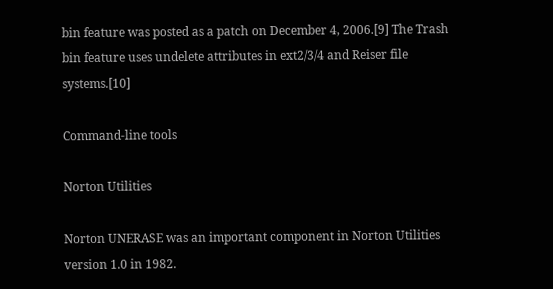bin feature was posted as a patch on December 4, 2006.[9] The Trash bin feature uses undelete attributes in ext2/3/4 and Reiser file systems.[10]

Command-line tools

Norton Utilities

Norton UNERASE was an important component in Norton Utilities version 1.0 in 1982.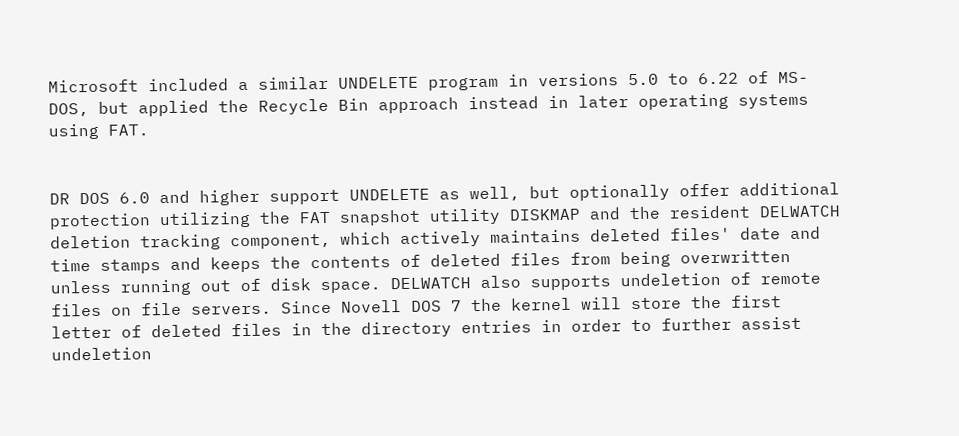Microsoft included a similar UNDELETE program in versions 5.0 to 6.22 of MS-DOS, but applied the Recycle Bin approach instead in later operating systems using FAT.


DR DOS 6.0 and higher support UNDELETE as well, but optionally offer additional protection utilizing the FAT snapshot utility DISKMAP and the resident DELWATCH deletion tracking component, which actively maintains deleted files' date and time stamps and keeps the contents of deleted files from being overwritten unless running out of disk space. DELWATCH also supports undeletion of remote files on file servers. Since Novell DOS 7 the kernel will store the first letter of deleted files in the directory entries in order to further assist undeletion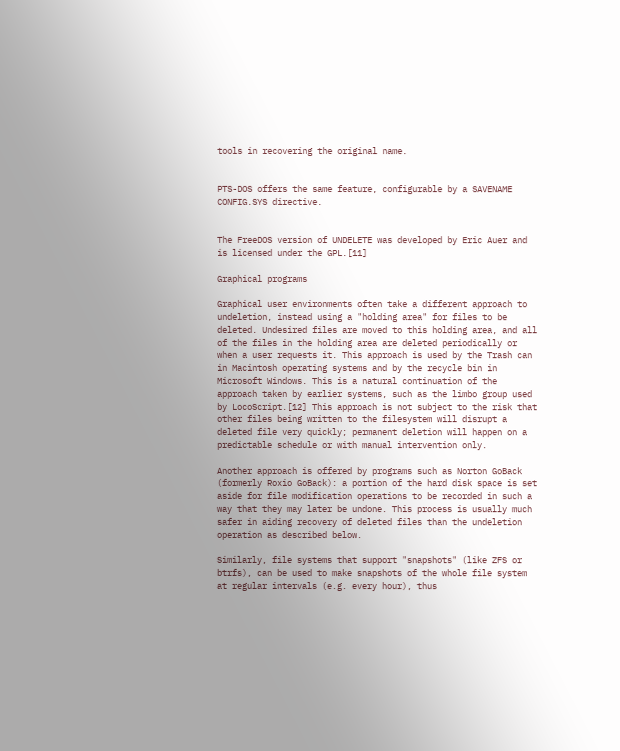tools in recovering the original name.


PTS-DOS offers the same feature, configurable by a SAVENAME CONFIG.SYS directive.


The FreeDOS version of UNDELETE was developed by Eric Auer and is licensed under the GPL.[11]

Graphical programs

Graphical user environments often take a different approach to undeletion, instead using a "holding area" for files to be deleted. Undesired files are moved to this holding area, and all of the files in the holding area are deleted periodically or when a user requests it. This approach is used by the Trash can in Macintosh operating systems and by the recycle bin in Microsoft Windows. This is a natural continuation of the approach taken by earlier systems, such as the limbo group used by LocoScript.[12] This approach is not subject to the risk that other files being written to the filesystem will disrupt a deleted file very quickly; permanent deletion will happen on a predictable schedule or with manual intervention only.

Another approach is offered by programs such as Norton GoBack (formerly Roxio GoBack): a portion of the hard disk space is set aside for file modification operations to be recorded in such a way that they may later be undone. This process is usually much safer in aiding recovery of deleted files than the undeletion operation as described below.

Similarly, file systems that support "snapshots" (like ZFS or btrfs), can be used to make snapshots of the whole file system at regular intervals (e.g. every hour), thus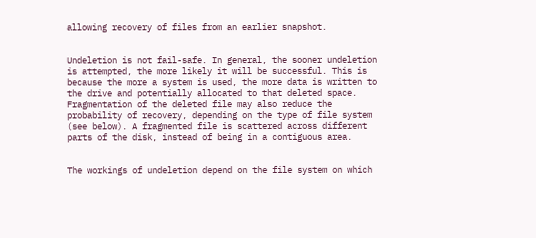allowing recovery of files from an earlier snapshot.


Undeletion is not fail-safe. In general, the sooner undeletion is attempted, the more likely it will be successful. This is because the more a system is used, the more data is written to the drive and potentially allocated to that deleted space. Fragmentation of the deleted file may also reduce the probability of recovery, depending on the type of file system (see below). A fragmented file is scattered across different parts of the disk, instead of being in a contiguous area.


The workings of undeletion depend on the file system on which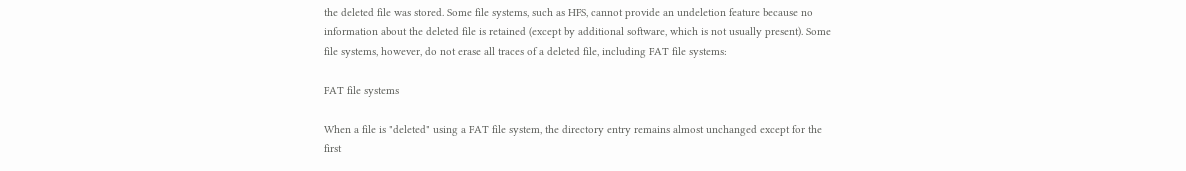the deleted file was stored. Some file systems, such as HFS, cannot provide an undeletion feature because no information about the deleted file is retained (except by additional software, which is not usually present). Some file systems, however, do not erase all traces of a deleted file, including FAT file systems:

FAT file systems

When a file is "deleted" using a FAT file system, the directory entry remains almost unchanged except for the first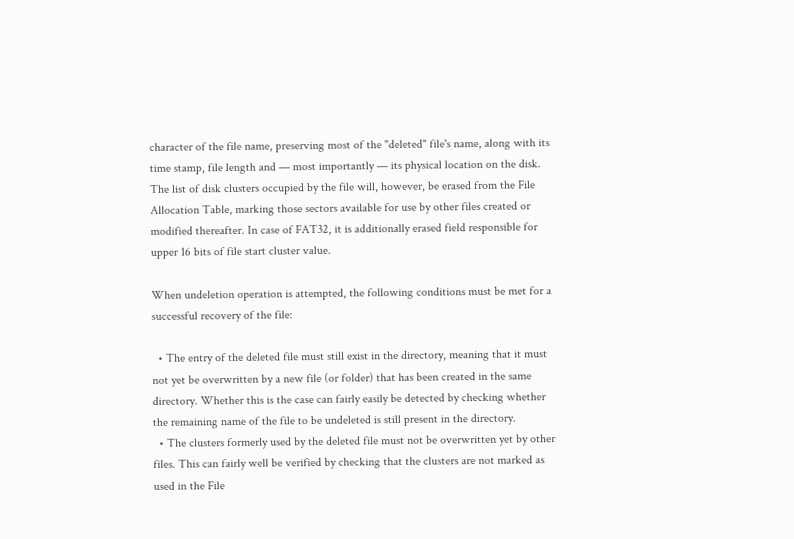character of the file name, preserving most of the "deleted" file's name, along with its time stamp, file length and — most importantly — its physical location on the disk. The list of disk clusters occupied by the file will, however, be erased from the File Allocation Table, marking those sectors available for use by other files created or modified thereafter. In case of FAT32, it is additionally erased field responsible for upper 16 bits of file start cluster value.

When undeletion operation is attempted, the following conditions must be met for a successful recovery of the file:

  • The entry of the deleted file must still exist in the directory, meaning that it must not yet be overwritten by a new file (or folder) that has been created in the same directory. Whether this is the case can fairly easily be detected by checking whether the remaining name of the file to be undeleted is still present in the directory.
  • The clusters formerly used by the deleted file must not be overwritten yet by other files. This can fairly well be verified by checking that the clusters are not marked as used in the File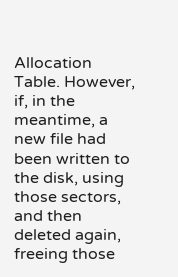Allocation Table. However, if, in the meantime, a new file had been written to the disk, using those sectors, and then deleted again, freeing those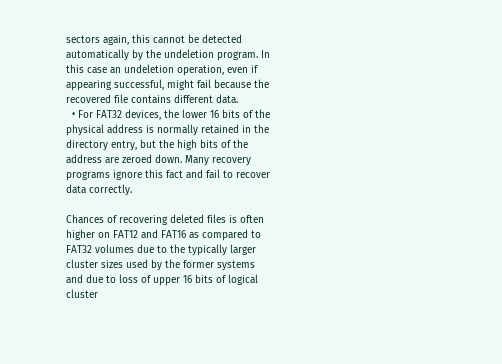sectors again, this cannot be detected automatically by the undeletion program. In this case an undeletion operation, even if appearing successful, might fail because the recovered file contains different data.
  • For FAT32 devices, the lower 16 bits of the physical address is normally retained in the directory entry, but the high bits of the address are zeroed down. Many recovery programs ignore this fact and fail to recover data correctly.

Chances of recovering deleted files is often higher on FAT12 and FAT16 as compared to FAT32 volumes due to the typically larger cluster sizes used by the former systems and due to loss of upper 16 bits of logical cluster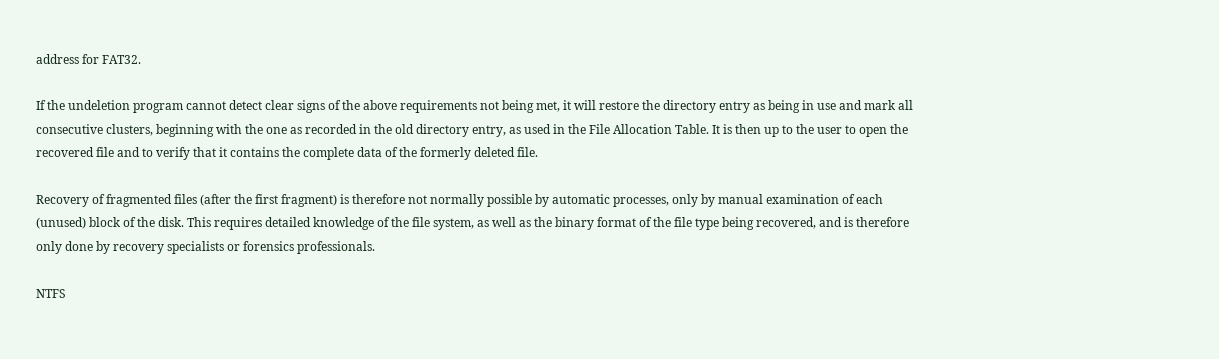address for FAT32.

If the undeletion program cannot detect clear signs of the above requirements not being met, it will restore the directory entry as being in use and mark all consecutive clusters, beginning with the one as recorded in the old directory entry, as used in the File Allocation Table. It is then up to the user to open the recovered file and to verify that it contains the complete data of the formerly deleted file.

Recovery of fragmented files (after the first fragment) is therefore not normally possible by automatic processes, only by manual examination of each (unused) block of the disk. This requires detailed knowledge of the file system, as well as the binary format of the file type being recovered, and is therefore only done by recovery specialists or forensics professionals.

NTFS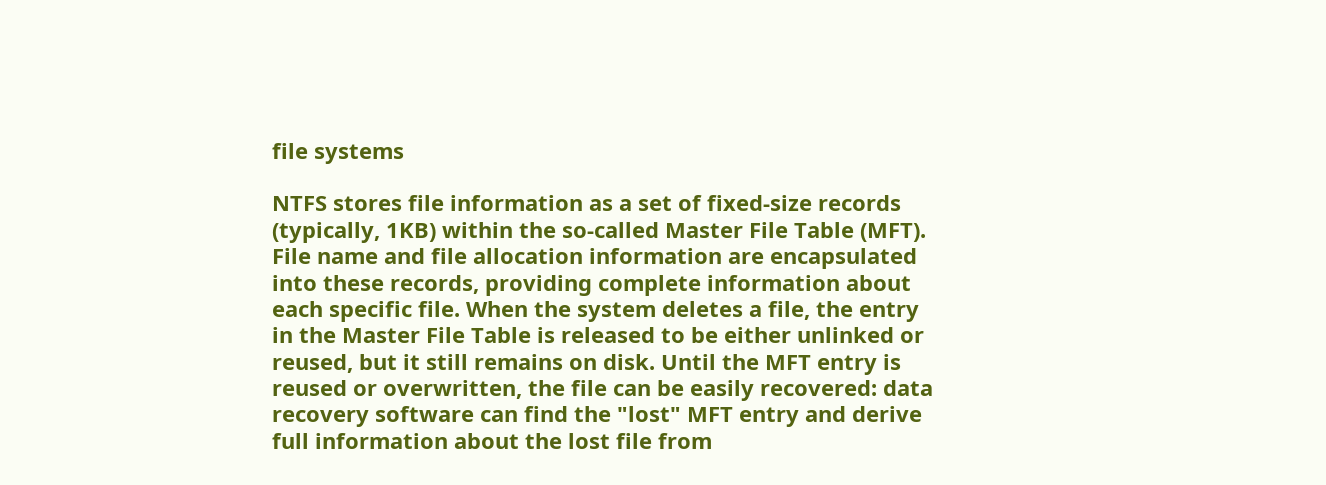file systems

NTFS stores file information as a set of fixed-size records (typically, 1KB) within the so-called Master File Table (MFT). File name and file allocation information are encapsulated into these records, providing complete information about each specific file. When the system deletes a file, the entry in the Master File Table is released to be either unlinked or reused, but it still remains on disk. Until the MFT entry is reused or overwritten, the file can be easily recovered: data recovery software can find the "lost" MFT entry and derive full information about the lost file from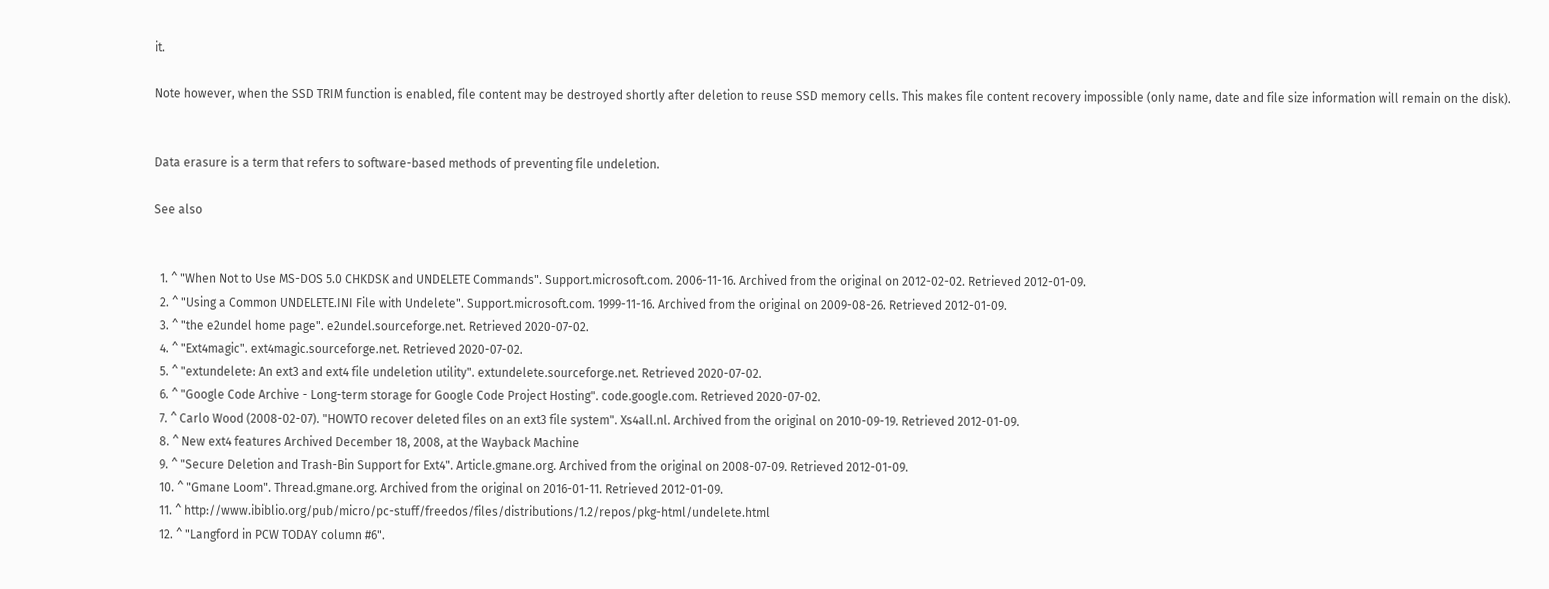it.

Note however, when the SSD TRIM function is enabled, file content may be destroyed shortly after deletion to reuse SSD memory cells. This makes file content recovery impossible (only name, date and file size information will remain on the disk).


Data erasure is a term that refers to software-based methods of preventing file undeletion.

See also


  1. ^ "When Not to Use MS-DOS 5.0 CHKDSK and UNDELETE Commands". Support.microsoft.com. 2006-11-16. Archived from the original on 2012-02-02. Retrieved 2012-01-09.
  2. ^ "Using a Common UNDELETE.INI File with Undelete". Support.microsoft.com. 1999-11-16. Archived from the original on 2009-08-26. Retrieved 2012-01-09.
  3. ^ "the e2undel home page". e2undel.sourceforge.net. Retrieved 2020-07-02.
  4. ^ "Ext4magic". ext4magic.sourceforge.net. Retrieved 2020-07-02.
  5. ^ "extundelete: An ext3 and ext4 file undeletion utility". extundelete.sourceforge.net. Retrieved 2020-07-02.
  6. ^ "Google Code Archive - Long-term storage for Google Code Project Hosting". code.google.com. Retrieved 2020-07-02.
  7. ^ Carlo Wood (2008-02-07). "HOWTO recover deleted files on an ext3 file system". Xs4all.nl. Archived from the original on 2010-09-19. Retrieved 2012-01-09.
  8. ^ New ext4 features Archived December 18, 2008, at the Wayback Machine
  9. ^ "Secure Deletion and Trash-Bin Support for Ext4". Article.gmane.org. Archived from the original on 2008-07-09. Retrieved 2012-01-09.
  10. ^ "Gmane Loom". Thread.gmane.org. Archived from the original on 2016-01-11. Retrieved 2012-01-09.
  11. ^ http://www.ibiblio.org/pub/micro/pc-stuff/freedos/files/distributions/1.2/repos/pkg-html/undelete.html
  12. ^ "Langford in PCW TODAY column #6".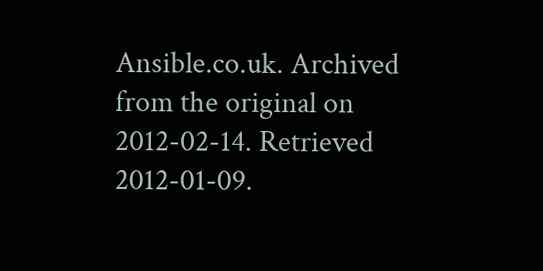Ansible.co.uk. Archived from the original on 2012-02-14. Retrieved 2012-01-09.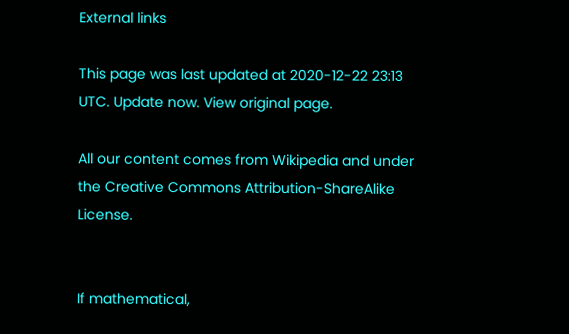External links

This page was last updated at 2020-12-22 23:13 UTC. Update now. View original page.

All our content comes from Wikipedia and under the Creative Commons Attribution-ShareAlike License.


If mathematical,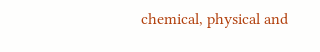chemical, physical and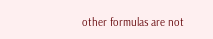other formulas are not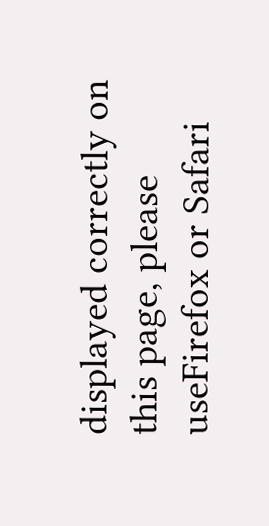displayed correctly on this page, please useFirefox or Safari